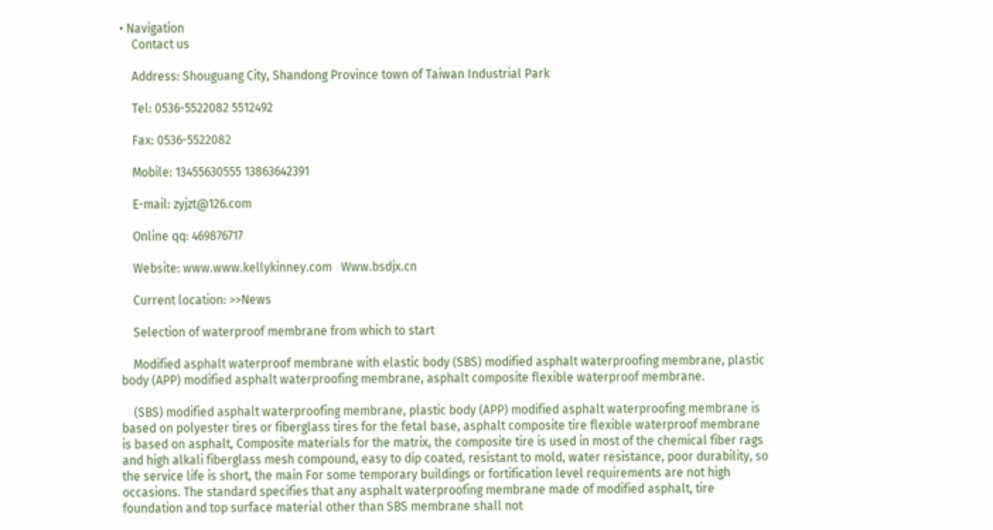• Navigation
    Contact us

    Address: Shouguang City, Shandong Province town of Taiwan Industrial Park

    Tel: 0536-5522082 5512492

    Fax: 0536-5522082

    Mobile: 13455630555 13863642391

    E-mail: zyjzt@126.com

    Online qq: 469876717

    Website: www.www.kellykinney.com   Www.bsdjx.cn

    Current location: >>News

    Selection of waterproof membrane from which to start

    Modified asphalt waterproof membrane with elastic body (SBS) modified asphalt waterproofing membrane, plastic body (APP) modified asphalt waterproofing membrane, asphalt composite flexible waterproof membrane.

    (SBS) modified asphalt waterproofing membrane, plastic body (APP) modified asphalt waterproofing membrane is based on polyester tires or fiberglass tires for the fetal base, asphalt composite tire flexible waterproof membrane is based on asphalt, Composite materials for the matrix, the composite tire is used in most of the chemical fiber rags and high alkali fiberglass mesh compound, easy to dip coated, resistant to mold, water resistance, poor durability, so the service life is short, the main For some temporary buildings or fortification level requirements are not high occasions. The standard specifies that any asphalt waterproofing membrane made of modified asphalt, tire foundation and top surface material other than SBS membrane shall not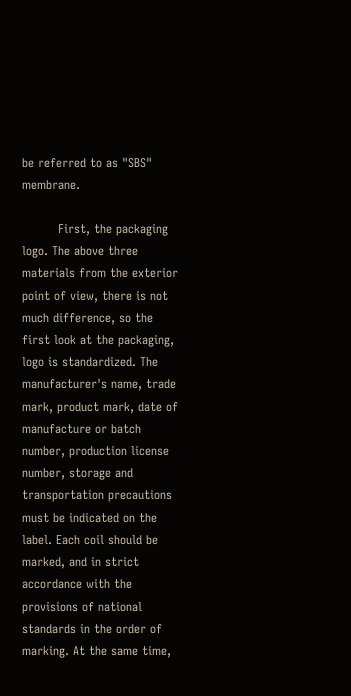be referred to as "SBS" membrane.

         First, the packaging logo. The above three materials from the exterior point of view, there is not much difference, so the first look at the packaging, logo is standardized. The manufacturer's name, trade mark, product mark, date of manufacture or batch number, production license number, storage and transportation precautions must be indicated on the label. Each coil should be marked, and in strict accordance with the provisions of national standards in the order of marking. At the same time,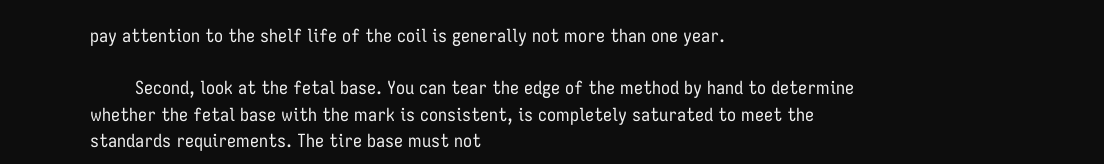pay attention to the shelf life of the coil is generally not more than one year.

         Second, look at the fetal base. You can tear the edge of the method by hand to determine whether the fetal base with the mark is consistent, is completely saturated to meet the standards requirements. The tire base must not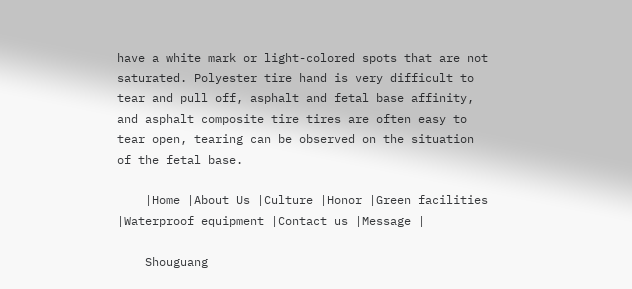have a white mark or light-colored spots that are not saturated. Polyester tire hand is very difficult to tear and pull off, asphalt and fetal base affinity, and asphalt composite tire tires are often easy to tear open, tearing can be observed on the situation of the fetal base.

    |Home |About Us |Culture |Honor |Green facilities |Waterproof equipment |Contact us |Message |

    Shouguang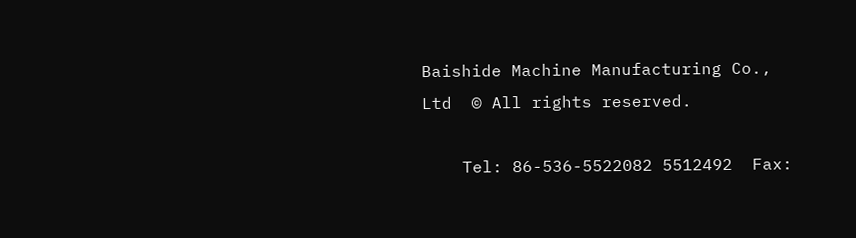Baishide Machine Manufacturing Co., Ltd  © All rights reserved.

    Tel: 86-536-5522082 5512492  Fax: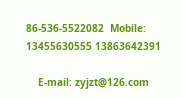86-536-5522082  Mobile: 13455630555 13863642391

    E-mail: zyjzt@126.com